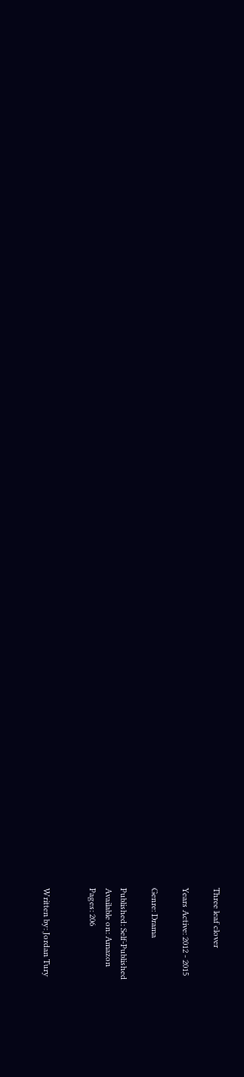Three leaf clover

Years Active: 2012 - 2015

Genre: Drama

Published: Self-Published
Available on: Amazon
Pages: 206


Written by: Jordan Tury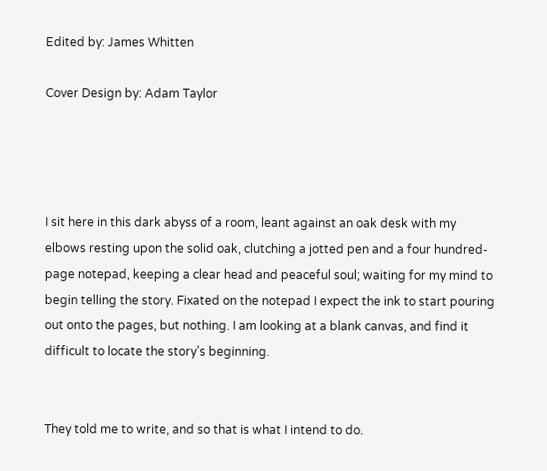Edited by: James Whitten

Cover Design by: Adam Taylor




I sit here in this dark abyss of a room, leant against an oak desk with my elbows resting upon the solid oak, clutching a jotted pen and a four hundred-page notepad, keeping a clear head and peaceful soul; waiting for my mind to begin telling the story. Fixated on the notepad I expect the ink to start pouring out onto the pages, but nothing. I am looking at a blank canvas, and find it difficult to locate the story’s beginning.


They told me to write, and so that is what I intend to do.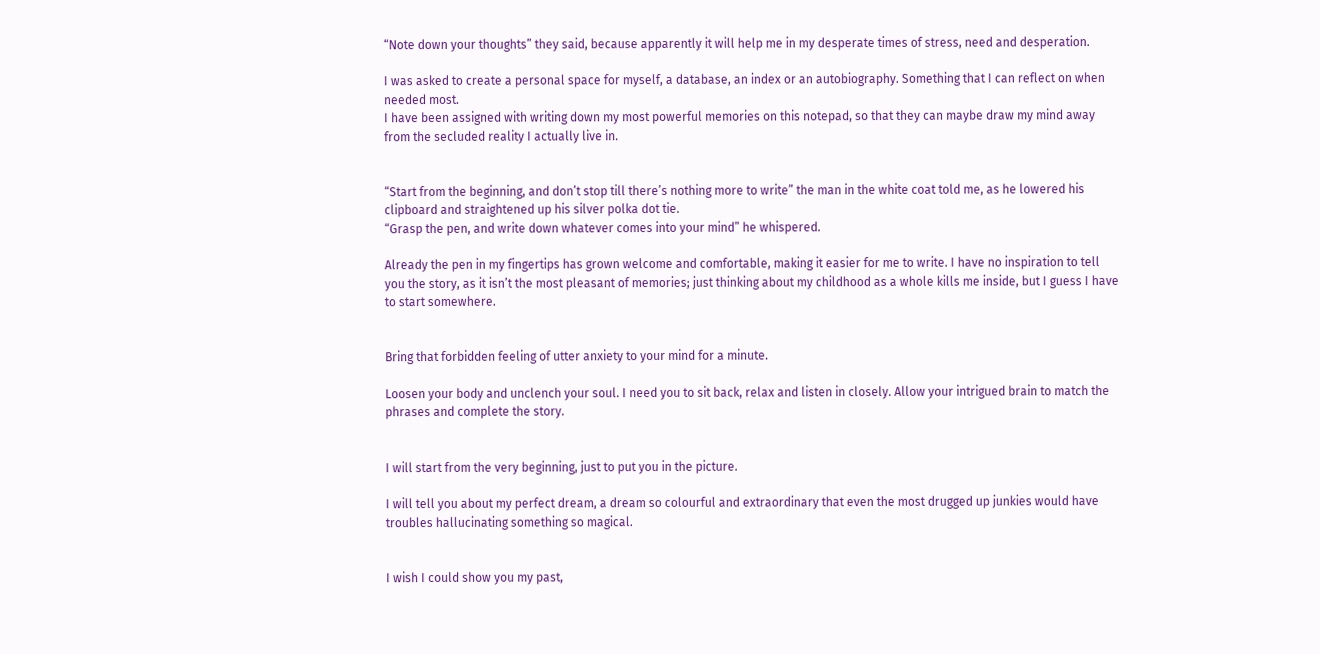“Note down your thoughts” they said, because apparently it will help me in my desperate times of stress, need and desperation.

I was asked to create a personal space for myself, a database, an index or an autobiography. Something that I can reflect on when needed most.
I have been assigned with writing down my most powerful memories on this notepad, so that they can maybe draw my mind away from the secluded reality I actually live in.


“Start from the beginning, and don’t stop till there’s nothing more to write” the man in the white coat told me, as he lowered his clipboard and straightened up his silver polka dot tie.
“Grasp the pen, and write down whatever comes into your mind” he whispered.

Already the pen in my fingertips has grown welcome and comfortable, making it easier for me to write. I have no inspiration to tell you the story, as it isn’t the most pleasant of memories; just thinking about my childhood as a whole kills me inside, but I guess I have to start somewhere.


Bring that forbidden feeling of utter anxiety to your mind for a minute.

Loosen your body and unclench your soul. I need you to sit back, relax and listen in closely. Allow your intrigued brain to match the phrases and complete the story.


I will start from the very beginning, just to put you in the picture.

I will tell you about my perfect dream, a dream so colourful and extraordinary that even the most drugged up junkies would have troubles hallucinating something so magical.


I wish I could show you my past,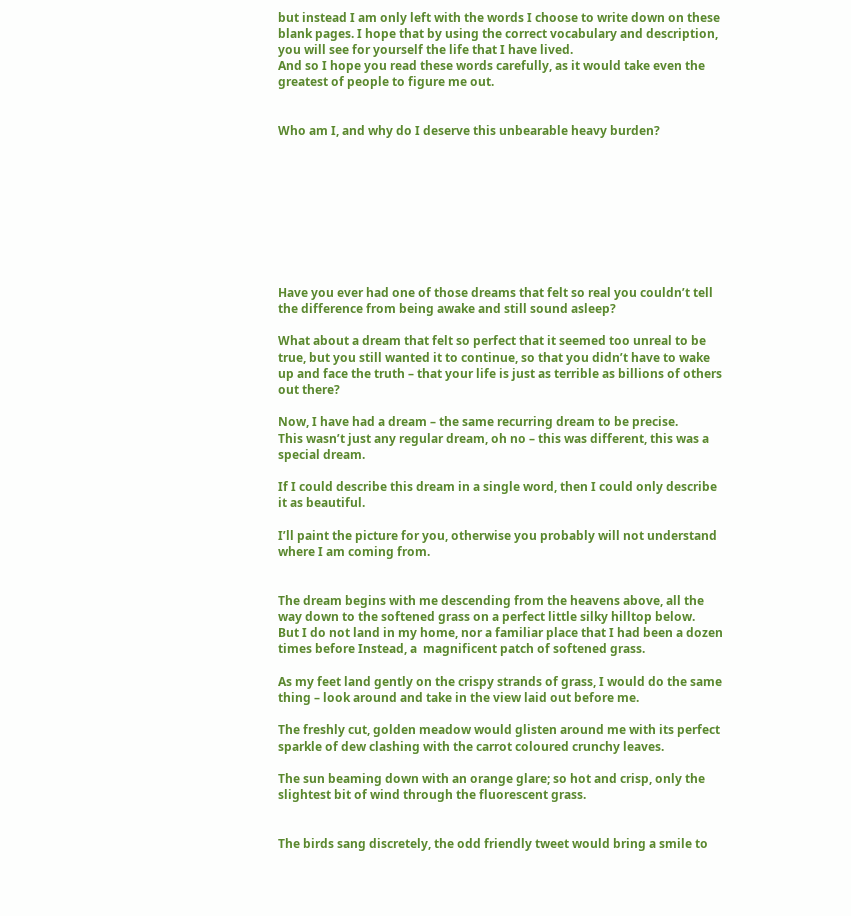but instead I am only left with the words I choose to write down on these blank pages. I hope that by using the correct vocabulary and description, you will see for yourself the life that I have lived.
And so I hope you read these words carefully, as it would take even the greatest of people to figure me out.


Who am I, and why do I deserve this unbearable heavy burden?









Have you ever had one of those dreams that felt so real you couldn’t tell the difference from being awake and still sound asleep?

What about a dream that felt so perfect that it seemed too unreal to be true, but you still wanted it to continue, so that you didn’t have to wake up and face the truth – that your life is just as terrible as billions of others out there?

Now, I have had a dream – the same recurring dream to be precise.
This wasn’t just any regular dream, oh no – this was different, this was a special dream.

If I could describe this dream in a single word, then I could only describe it as beautiful.

I’ll paint the picture for you, otherwise you probably will not understand where I am coming from.


The dream begins with me descending from the heavens above, all the way down to the softened grass on a perfect little silky hilltop below.
But I do not land in my home, nor a familiar place that I had been a dozen times before Instead, a  magnificent patch of softened grass.

As my feet land gently on the crispy strands of grass, I would do the same thing – look around and take in the view laid out before me.

The freshly cut, golden meadow would glisten around me with its perfect sparkle of dew clashing with the carrot coloured crunchy leaves.

The sun beaming down with an orange glare; so hot and crisp, only the slightest bit of wind through the fluorescent grass.


The birds sang discretely, the odd friendly tweet would bring a smile to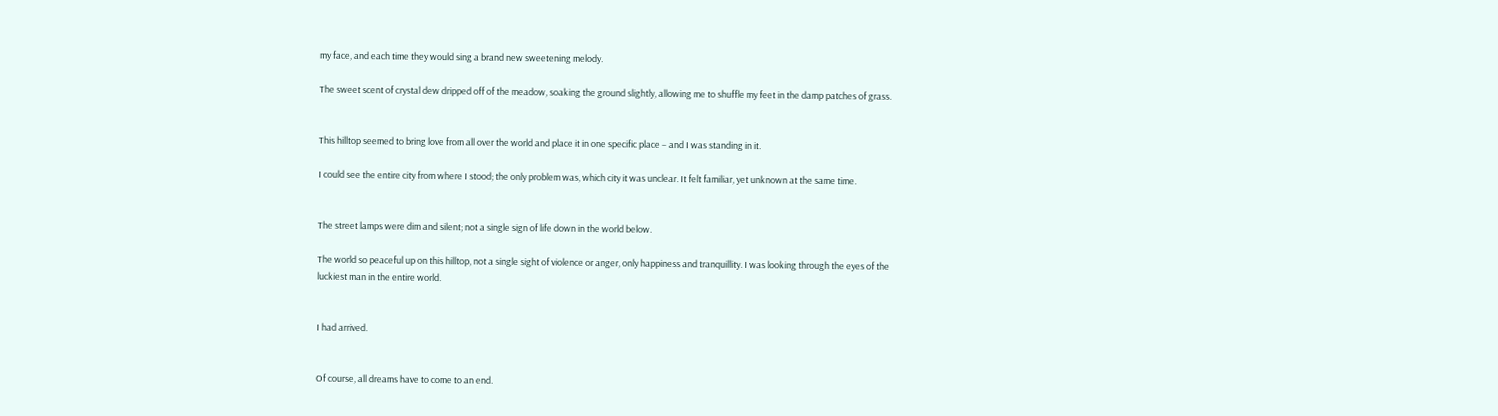my face, and each time they would sing a brand new sweetening melody.

The sweet scent of crystal dew dripped off of the meadow, soaking the ground slightly, allowing me to shuffle my feet in the damp patches of grass.


This hilltop seemed to bring love from all over the world and place it in one specific place – and I was standing in it.

I could see the entire city from where I stood; the only problem was, which city it was unclear. It felt familiar, yet unknown at the same time.


The street lamps were dim and silent; not a single sign of life down in the world below.

The world so peaceful up on this hilltop, not a single sight of violence or anger, only happiness and tranquillity. I was looking through the eyes of the luckiest man in the entire world.


I had arrived.


Of course, all dreams have to come to an end.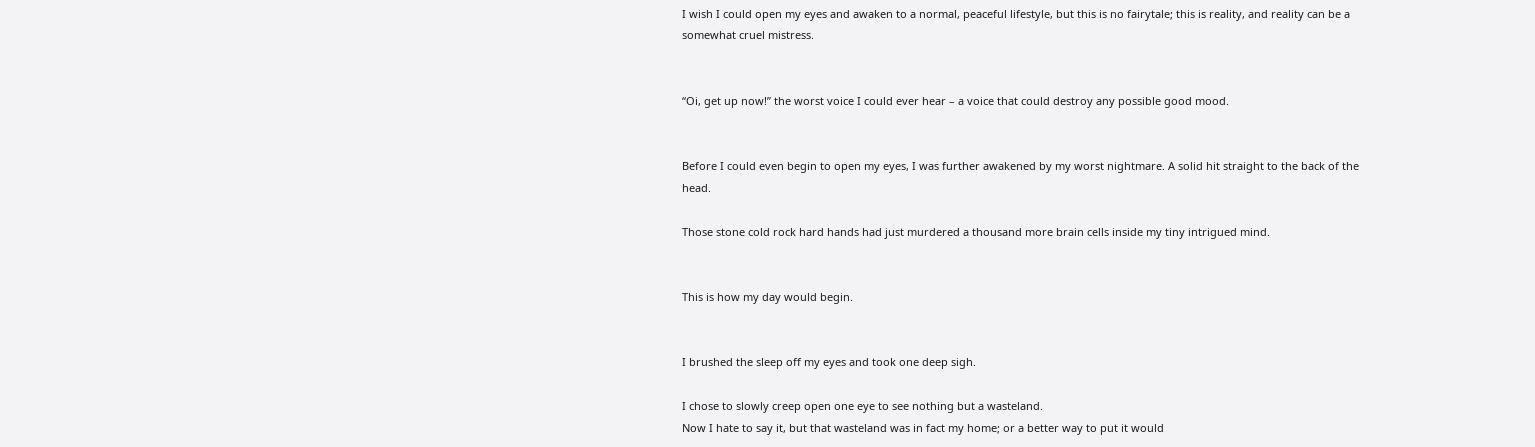I wish I could open my eyes and awaken to a normal, peaceful lifestyle, but this is no fairytale; this is reality, and reality can be a somewhat cruel mistress.


“Oi, get up now!” the worst voice I could ever hear – a voice that could destroy any possible good mood.


Before I could even begin to open my eyes, I was further awakened by my worst nightmare. A solid hit straight to the back of the head.

Those stone cold rock hard hands had just murdered a thousand more brain cells inside my tiny intrigued mind.


This is how my day would begin.


I brushed the sleep off my eyes and took one deep sigh.

I chose to slowly creep open one eye to see nothing but a wasteland.
Now I hate to say it, but that wasteland was in fact my home; or a better way to put it would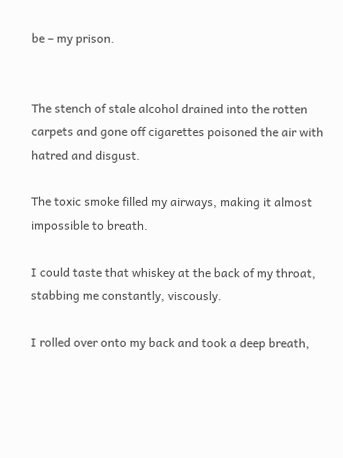be – my prison.


The stench of stale alcohol drained into the rotten carpets and gone off cigarettes poisoned the air with hatred and disgust.

The toxic smoke filled my airways, making it almost impossible to breath.

I could taste that whiskey at the back of my throat, stabbing me constantly, viscously.

I rolled over onto my back and took a deep breath,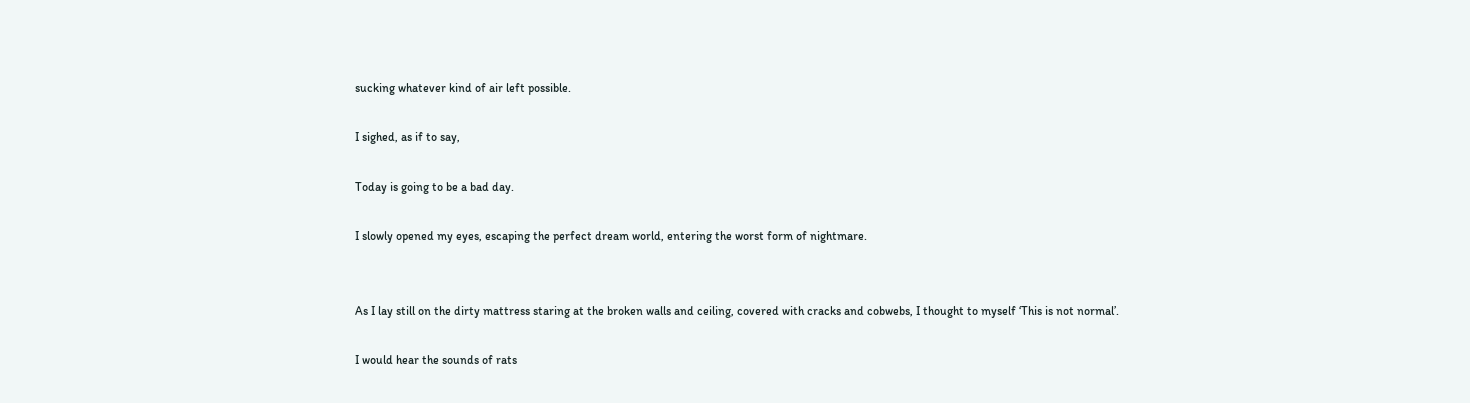sucking whatever kind of air left possible.

I sighed, as if to say,

Today is going to be a bad day.

I slowly opened my eyes, escaping the perfect dream world, entering the worst form of nightmare.


As I lay still on the dirty mattress staring at the broken walls and ceiling, covered with cracks and cobwebs, I thought to myself ‘This is not normal’.

I would hear the sounds of rats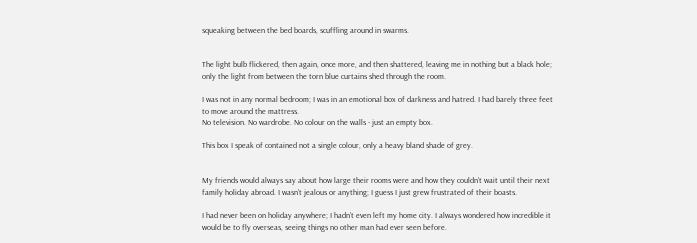squeaking between the bed boards, scuffling around in swarms.


The light bulb flickered, then again, once more, and then shattered, leaving me in nothing but a black hole; only the light from between the torn blue curtains shed through the room.

I was not in any normal bedroom; I was in an emotional box of darkness and hatred. I had barely three feet to move around the mattress.
No television. No wardrobe. No colour on the walls - just an empty box.

This box I speak of contained not a single colour, only a heavy bland shade of grey.


My friends would always say about how large their rooms were and how they couldn’t wait until their next family holiday abroad. I wasn’t jealous or anything; I guess I just grew frustrated of their boasts.

I had never been on holiday anywhere; I hadn’t even left my home city. I always wondered how incredible it would be to fly overseas, seeing things no other man had ever seen before.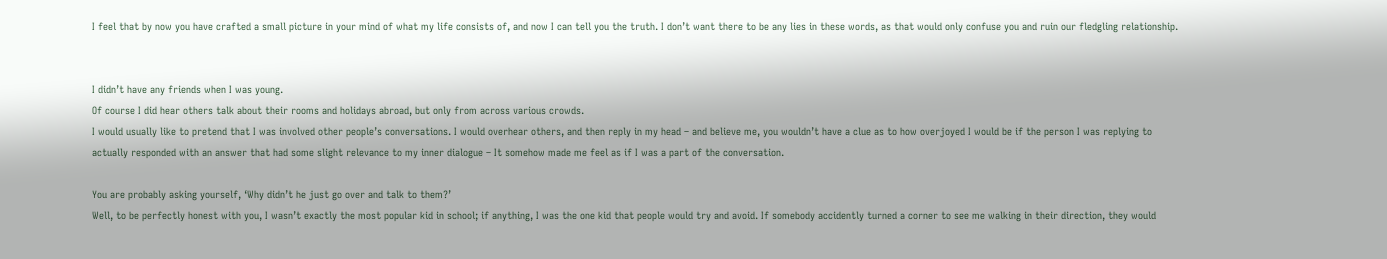I feel that by now you have crafted a small picture in your mind of what my life consists of, and now I can tell you the truth. I don’t want there to be any lies in these words, as that would only confuse you and ruin our fledgling relationship.


I didn’t have any friends when I was young.
Of course I did hear others talk about their rooms and holidays abroad, but only from across various crowds.
I would usually like to pretend that I was involved other people’s conversations. I would overhear others, and then reply in my head – and believe me, you wouldn’t have a clue as to how overjoyed I would be if the person I was replying to actually responded with an answer that had some slight relevance to my inner dialogue – It somehow made me feel as if I was a part of the conversation.

You are probably asking yourself, ‘Why didn’t he just go over and talk to them?’
Well, to be perfectly honest with you, I wasn’t exactly the most popular kid in school; if anything, I was the one kid that people would try and avoid. If somebody accidently turned a corner to see me walking in their direction, they would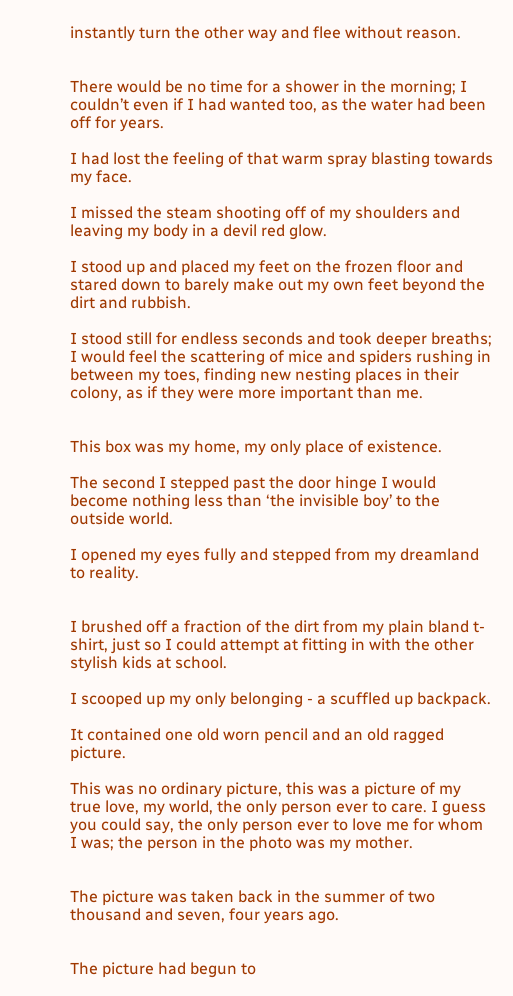instantly turn the other way and flee without reason.


There would be no time for a shower in the morning; I couldn’t even if I had wanted too, as the water had been off for years.

I had lost the feeling of that warm spray blasting towards my face.

I missed the steam shooting off of my shoulders and leaving my body in a devil red glow.

I stood up and placed my feet on the frozen floor and stared down to barely make out my own feet beyond the dirt and rubbish.

I stood still for endless seconds and took deeper breaths; I would feel the scattering of mice and spiders rushing in between my toes, finding new nesting places in their colony, as if they were more important than me.


This box was my home, my only place of existence.

The second I stepped past the door hinge I would become nothing less than ‘the invisible boy’ to the outside world.

I opened my eyes fully and stepped from my dreamland to reality.


I brushed off a fraction of the dirt from my plain bland t-shirt, just so I could attempt at fitting in with the other stylish kids at school.

I scooped up my only belonging - a scuffled up backpack.

It contained one old worn pencil and an old ragged picture.

This was no ordinary picture, this was a picture of my true love, my world, the only person ever to care. I guess you could say, the only person ever to love me for whom I was; the person in the photo was my mother.


The picture was taken back in the summer of two thousand and seven, four years ago.


The picture had begun to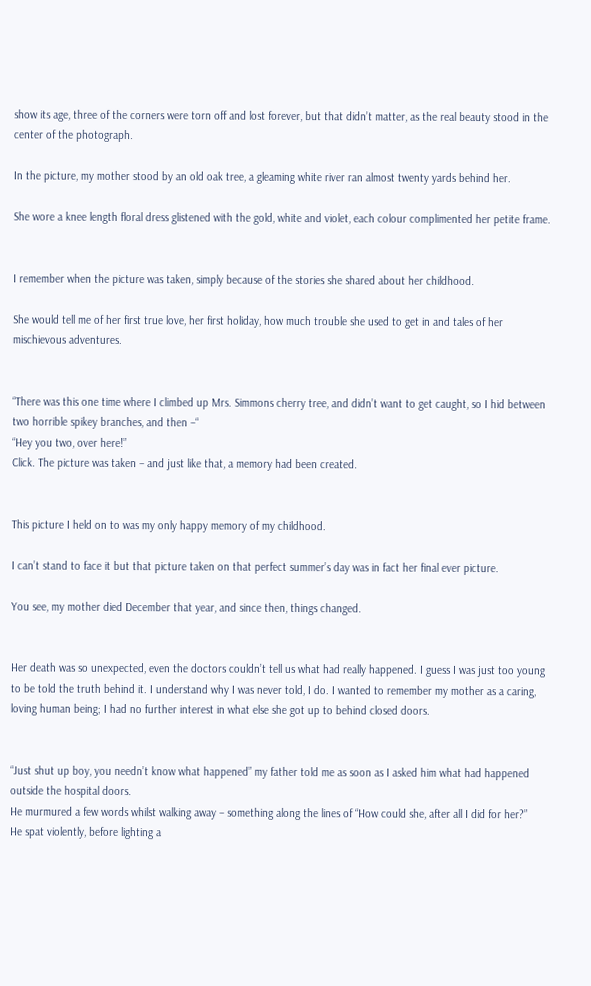show its age, three of the corners were torn off and lost forever, but that didn’t matter, as the real beauty stood in the center of the photograph.

In the picture, my mother stood by an old oak tree, a gleaming white river ran almost twenty yards behind her.

She wore a knee length floral dress glistened with the gold, white and violet, each colour complimented her petite frame.


I remember when the picture was taken, simply because of the stories she shared about her childhood.

She would tell me of her first true love, her first holiday, how much trouble she used to get in and tales of her mischievous adventures.


“There was this one time where I climbed up Mrs. Simmons cherry tree, and didn’t want to get caught, so I hid between two horrible spikey branches, and then –“
“Hey you two, over here!”
Click. The picture was taken – and just like that, a memory had been created.


This picture I held on to was my only happy memory of my childhood.

I can’t stand to face it but that picture taken on that perfect summer’s day was in fact her final ever picture.

You see, my mother died December that year, and since then, things changed.


Her death was so unexpected, even the doctors couldn’t tell us what had really happened. I guess I was just too young to be told the truth behind it. I understand why I was never told, I do. I wanted to remember my mother as a caring, loving human being; I had no further interest in what else she got up to behind closed doors.


“Just shut up boy, you needn’t know what happened” my father told me as soon as I asked him what had happened outside the hospital doors.
He murmured a few words whilst walking away – something along the lines of “How could she, after all I did for her?”
He spat violently, before lighting a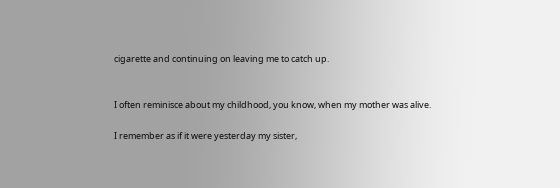cigarette and continuing on leaving me to catch up.


I often reminisce about my childhood, you know, when my mother was alive.

I remember as if it were yesterday my sister,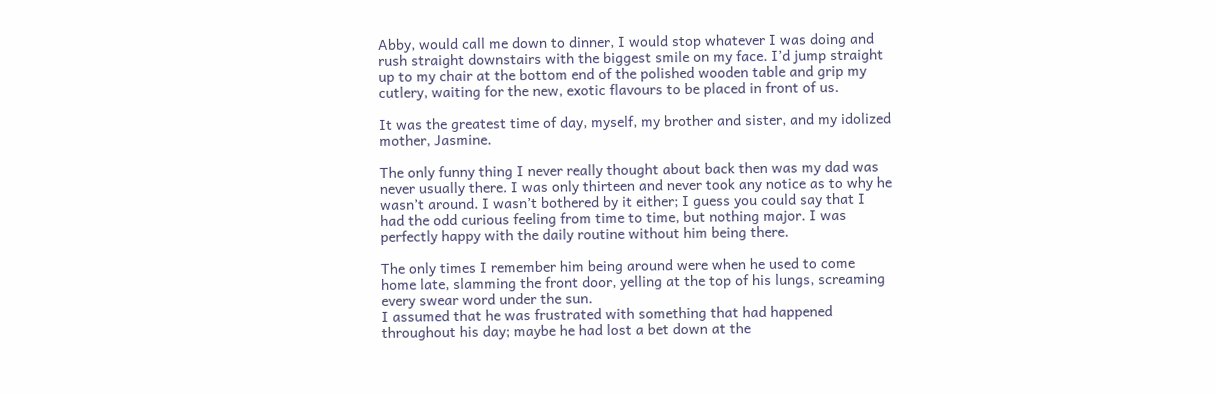Abby, would call me down to dinner, I would stop whatever I was doing and rush straight downstairs with the biggest smile on my face. I’d jump straight up to my chair at the bottom end of the polished wooden table and grip my cutlery, waiting for the new, exotic flavours to be placed in front of us.

It was the greatest time of day, myself, my brother and sister, and my idolized mother, Jasmine.

The only funny thing I never really thought about back then was my dad was never usually there. I was only thirteen and never took any notice as to why he wasn’t around. I wasn’t bothered by it either; I guess you could say that I had the odd curious feeling from time to time, but nothing major. I was perfectly happy with the daily routine without him being there.

The only times I remember him being around were when he used to come home late, slamming the front door, yelling at the top of his lungs, screaming every swear word under the sun.
I assumed that he was frustrated with something that had happened throughout his day; maybe he had lost a bet down at the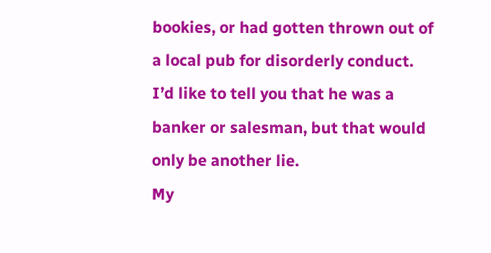bookies, or had gotten thrown out of a local pub for disorderly conduct.
I’d like to tell you that he was a banker or salesman, but that would only be another lie.
My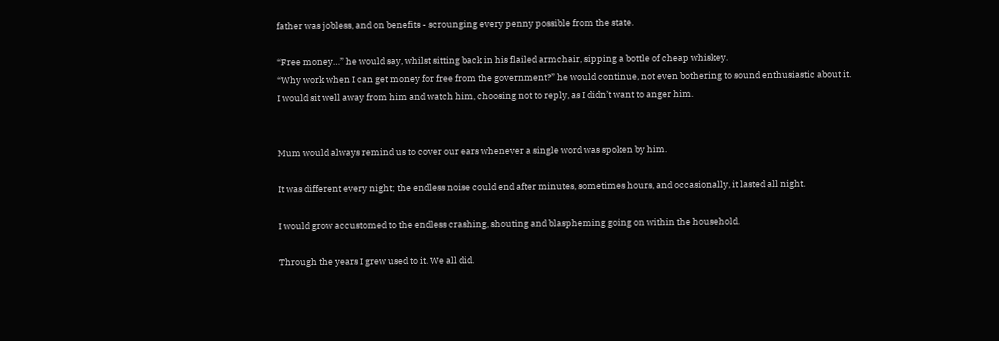father was jobless, and on benefits - scrounging every penny possible from the state.

“Free money…” he would say, whilst sitting back in his flailed armchair, sipping a bottle of cheap whiskey.
“Why work when I can get money for free from the government?” he would continue, not even bothering to sound enthusiastic about it.
I would sit well away from him and watch him, choosing not to reply, as I didn’t want to anger him.


Mum would always remind us to cover our ears whenever a single word was spoken by him.

It was different every night; the endless noise could end after minutes, sometimes hours, and occasionally, it lasted all night.

I would grow accustomed to the endless crashing, shouting and blaspheming going on within the household.

Through the years I grew used to it. We all did.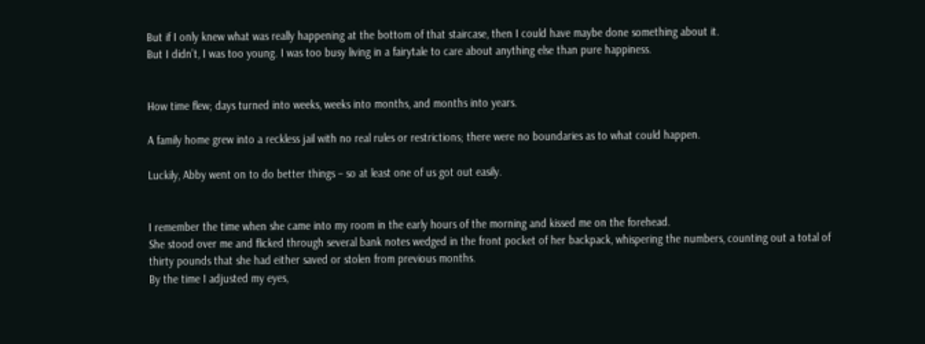But if I only knew what was really happening at the bottom of that staircase, then I could have maybe done something about it.
But I didn’t, I was too young. I was too busy living in a fairytale to care about anything else than pure happiness.


How time flew; days turned into weeks, weeks into months, and months into years.

A family home grew into a reckless jail with no real rules or restrictions; there were no boundaries as to what could happen.

Luckily, Abby went on to do better things – so at least one of us got out easily.


I remember the time when she came into my room in the early hours of the morning and kissed me on the forehead.
She stood over me and flicked through several bank notes wedged in the front pocket of her backpack, whispering the numbers, counting out a total of thirty pounds that she had either saved or stolen from previous months.
By the time I adjusted my eyes,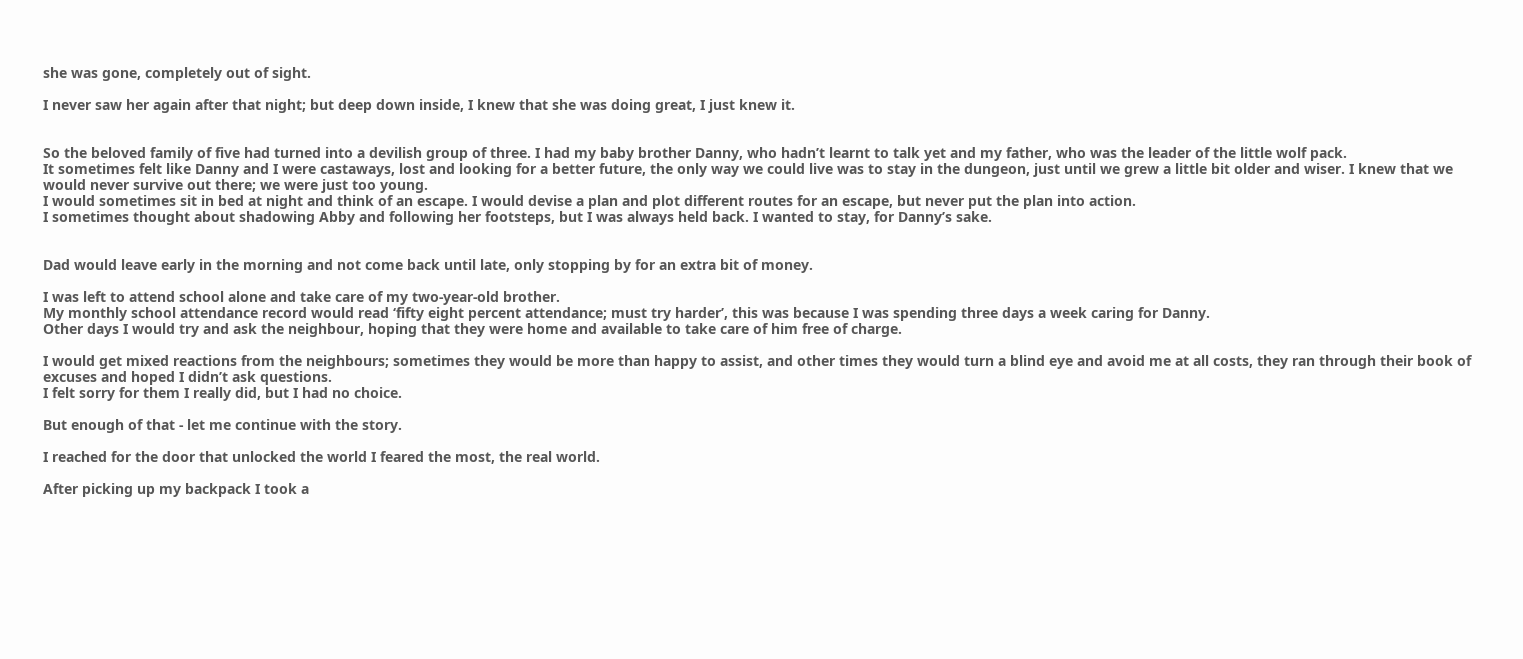she was gone, completely out of sight.

I never saw her again after that night; but deep down inside, I knew that she was doing great, I just knew it.


So the beloved family of five had turned into a devilish group of three. I had my baby brother Danny, who hadn’t learnt to talk yet and my father, who was the leader of the little wolf pack.
It sometimes felt like Danny and I were castaways, lost and looking for a better future, the only way we could live was to stay in the dungeon, just until we grew a little bit older and wiser. I knew that we would never survive out there; we were just too young.
I would sometimes sit in bed at night and think of an escape. I would devise a plan and plot different routes for an escape, but never put the plan into action.
I sometimes thought about shadowing Abby and following her footsteps, but I was always held back. I wanted to stay, for Danny’s sake.


Dad would leave early in the morning and not come back until late, only stopping by for an extra bit of money.

I was left to attend school alone and take care of my two-year-old brother.
My monthly school attendance record would read ‘fifty eight percent attendance; must try harder’, this was because I was spending three days a week caring for Danny.
Other days I would try and ask the neighbour, hoping that they were home and available to take care of him free of charge.

I would get mixed reactions from the neighbours; sometimes they would be more than happy to assist, and other times they would turn a blind eye and avoid me at all costs, they ran through their book of excuses and hoped I didn’t ask questions.
I felt sorry for them I really did, but I had no choice.

But enough of that - let me continue with the story.

I reached for the door that unlocked the world I feared the most, the real world.

After picking up my backpack I took a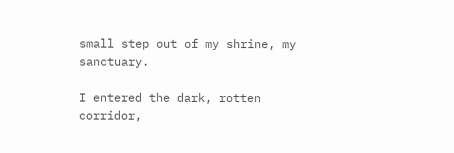small step out of my shrine, my sanctuary.

I entered the dark, rotten corridor,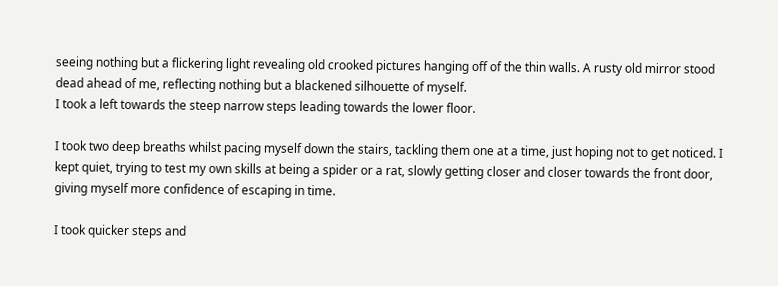seeing nothing but a flickering light revealing old crooked pictures hanging off of the thin walls. A rusty old mirror stood dead ahead of me, reflecting nothing but a blackened silhouette of myself.
I took a left towards the steep narrow steps leading towards the lower floor.

I took two deep breaths whilst pacing myself down the stairs, tackling them one at a time, just hoping not to get noticed. I kept quiet, trying to test my own skills at being a spider or a rat, slowly getting closer and closer towards the front door, giving myself more confidence of escaping in time.

I took quicker steps and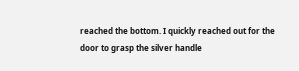reached the bottom. I quickly reached out for the door to grasp the silver handle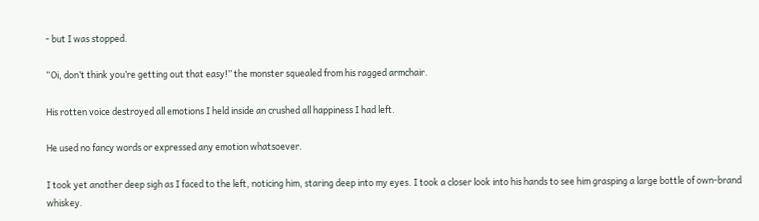- but I was stopped.

“Oi, don’t think you’re getting out that easy!” the monster squealed from his ragged armchair.

His rotten voice destroyed all emotions I held inside an crushed all happiness I had left.

He used no fancy words or expressed any emotion whatsoever.

I took yet another deep sigh as I faced to the left, noticing him, staring deep into my eyes. I took a closer look into his hands to see him grasping a large bottle of own-brand whiskey.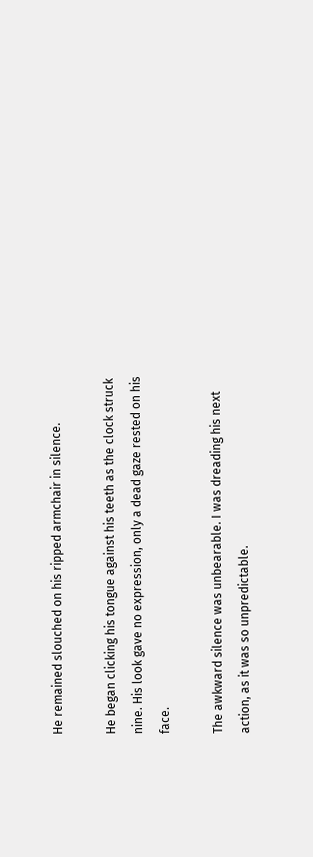He remained slouched on his ripped armchair in silence.

He began clicking his tongue against his teeth as the clock struck nine. His look gave no expression, only a dead gaze rested on his face.

The awkward silence was unbearable. I was dreading his next action, as it was so unpredictable.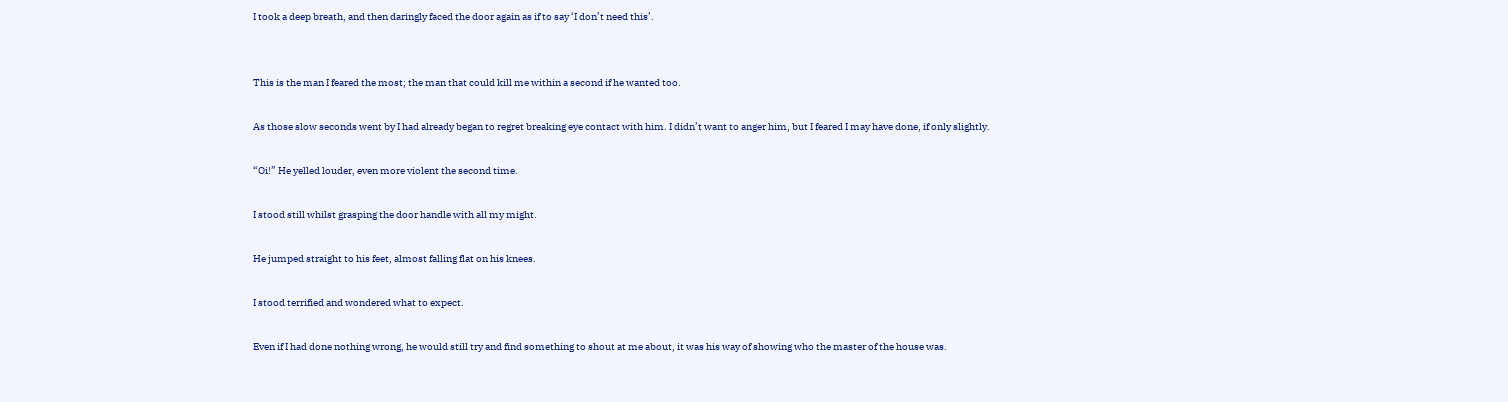I took a deep breath, and then daringly faced the door again as if to say ‘I don’t need this’.


This is the man I feared the most; the man that could kill me within a second if he wanted too.

As those slow seconds went by I had already began to regret breaking eye contact with him. I didn’t want to anger him, but I feared I may have done, if only slightly.

“Oi!” He yelled louder, even more violent the second time.

I stood still whilst grasping the door handle with all my might.

He jumped straight to his feet, almost falling flat on his knees.

I stood terrified and wondered what to expect.

Even if I had done nothing wrong, he would still try and find something to shout at me about, it was his way of showing who the master of the house was.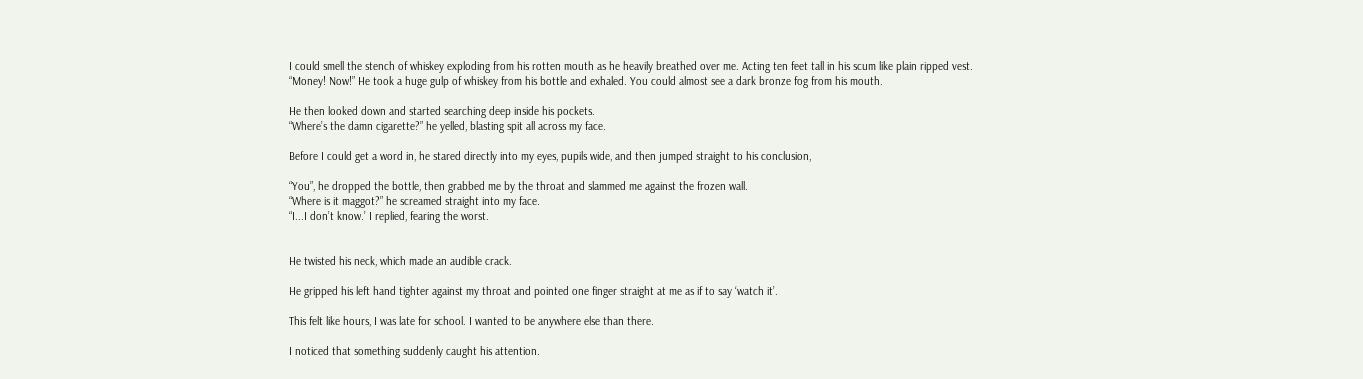I could smell the stench of whiskey exploding from his rotten mouth as he heavily breathed over me. Acting ten feet tall in his scum like plain ripped vest.
“Money! Now!” He took a huge gulp of whiskey from his bottle and exhaled. You could almost see a dark bronze fog from his mouth.

He then looked down and started searching deep inside his pockets.
“Where’s the damn cigarette?” he yelled, blasting spit all across my face.

Before I could get a word in, he stared directly into my eyes, pupils wide, and then jumped straight to his conclusion,

“You”, he dropped the bottle, then grabbed me by the throat and slammed me against the frozen wall.
“Where is it maggot?” he screamed straight into my face.
“I...I don’t know.’ I replied, fearing the worst.


He twisted his neck, which made an audible crack.

He gripped his left hand tighter against my throat and pointed one finger straight at me as if to say ‘watch it’.

This felt like hours, I was late for school. I wanted to be anywhere else than there.

I noticed that something suddenly caught his attention.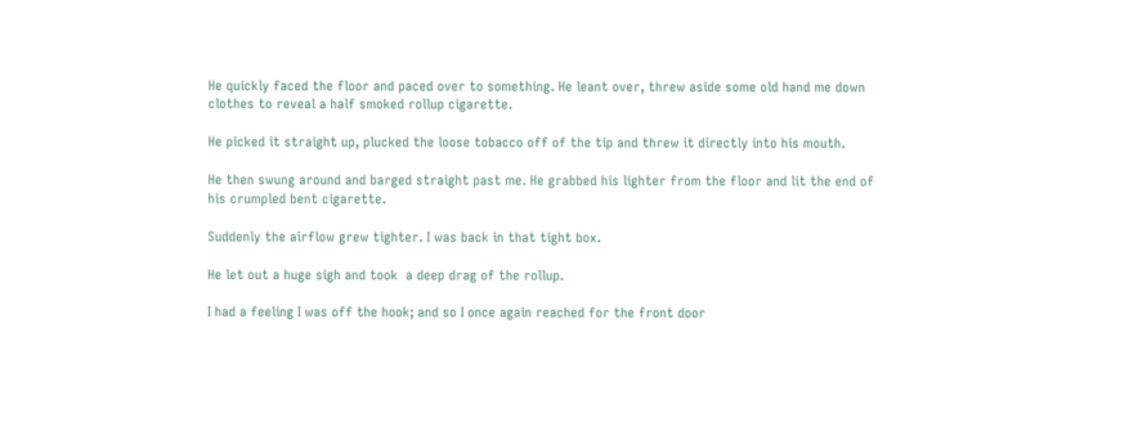He quickly faced the floor and paced over to something. He leant over, threw aside some old hand me down clothes to reveal a half smoked rollup cigarette.

He picked it straight up, plucked the loose tobacco off of the tip and threw it directly into his mouth.

He then swung around and barged straight past me. He grabbed his lighter from the floor and lit the end of his crumpled bent cigarette.

Suddenly the airflow grew tighter. I was back in that tight box.

He let out a huge sigh and took  a deep drag of the rollup.

I had a feeling I was off the hook; and so I once again reached for the front door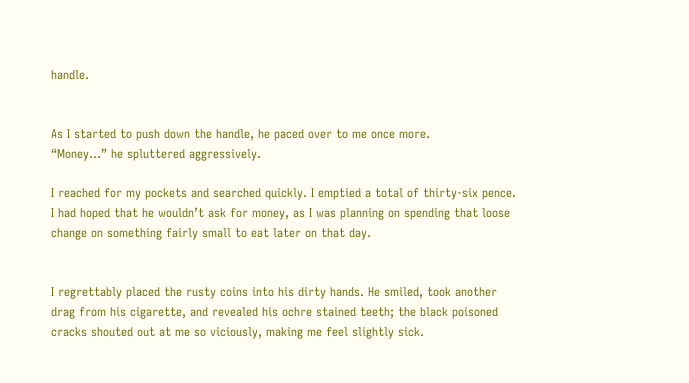handle.


As I started to push down the handle, he paced over to me once more.
“Money…” he spluttered aggressively.

I reached for my pockets and searched quickly. I emptied a total of thirty-six pence. I had hoped that he wouldn’t ask for money, as I was planning on spending that loose change on something fairly small to eat later on that day.


I regrettably placed the rusty coins into his dirty hands. He smiled, took another drag from his cigarette, and revealed his ochre stained teeth; the black poisoned cracks shouted out at me so viciously, making me feel slightly sick.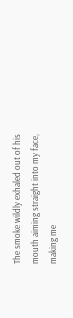The smoke wildly exhaled out of his mouth aiming straight into my face, making me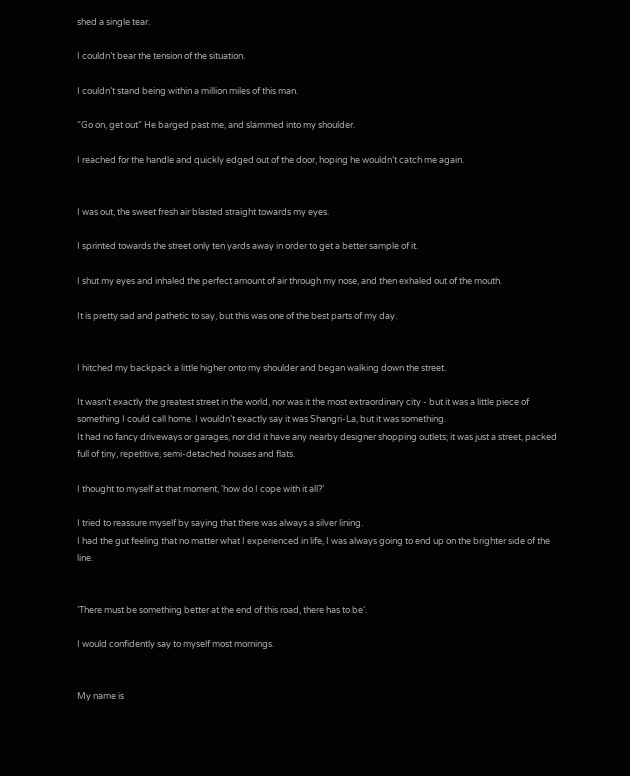shed a single tear.

I couldn’t bear the tension of the situation.

I couldn’t stand being within a million miles of this man.

“Go on, get out” He barged past me, and slammed into my shoulder.

I reached for the handle and quickly edged out of the door, hoping he wouldn’t catch me again.


I was out, the sweet fresh air blasted straight towards my eyes.

I sprinted towards the street only ten yards away in order to get a better sample of it.

I shut my eyes and inhaled the perfect amount of air through my nose, and then exhaled out of the mouth.

It is pretty sad and pathetic to say, but this was one of the best parts of my day.


I hitched my backpack a little higher onto my shoulder and began walking down the street.

It wasn’t exactly the greatest street in the world, nor was it the most extraordinary city - but it was a little piece of something I could call home. I wouldn’t exactly say it was Shangri-La, but it was something.
It had no fancy driveways or garages, nor did it have any nearby designer shopping outlets; it was just a street, packed full of tiny, repetitive, semi-detached houses and flats.

I thought to myself at that moment, ‘how do I cope with it all?’

I tried to reassure myself by saying that there was always a silver lining.
I had the gut feeling that no matter what I experienced in life, I was always going to end up on the brighter side of the line.


‘There must be something better at the end of this road, there has to be’.

I would confidently say to myself most mornings.


My name is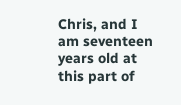Chris, and I am seventeen years old at this part of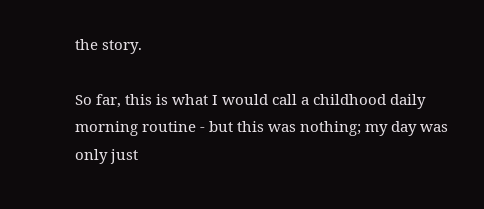the story.

So far, this is what I would call a childhood daily morning routine - but this was nothing; my day was only just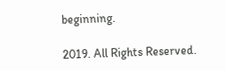beginning.

2019. All Rights Reserved.